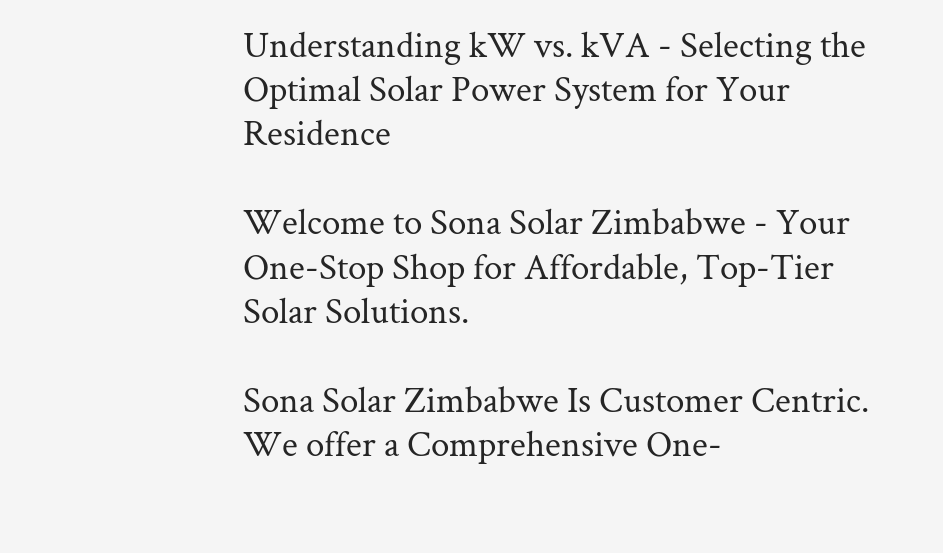Understanding kW vs. kVA - Selecting the Optimal Solar Power System for Your Residence

Welcome to Sona Solar Zimbabwe - Your One-Stop Shop for Affordable, Top-Tier Solar Solutions.

Sona Solar Zimbabwe Is Customer Centric. We offer a Comprehensive One-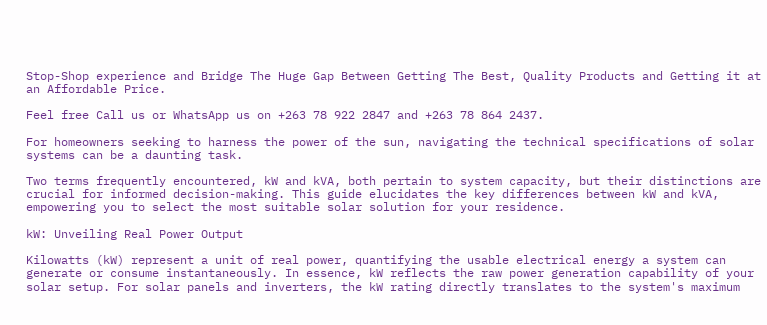Stop-Shop experience and Bridge The Huge Gap Between Getting The Best, Quality Products and Getting it at an Affordable Price.

Feel free Call us or WhatsApp us on +263 78 922 2847 and +263 78 864 2437.

For homeowners seeking to harness the power of the sun, navigating the technical specifications of solar systems can be a daunting task.

Two terms frequently encountered, kW and kVA, both pertain to system capacity, but their distinctions are crucial for informed decision-making. This guide elucidates the key differences between kW and kVA, empowering you to select the most suitable solar solution for your residence.

kW: Unveiling Real Power Output

Kilowatts (kW) represent a unit of real power, quantifying the usable electrical energy a system can generate or consume instantaneously. In essence, kW reflects the raw power generation capability of your solar setup. For solar panels and inverters, the kW rating directly translates to the system's maximum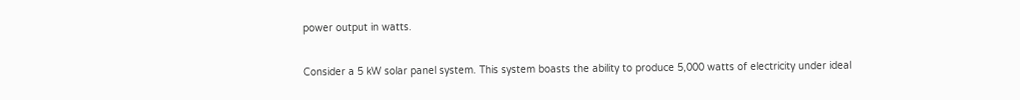power output in watts.

Consider a 5 kW solar panel system. This system boasts the ability to produce 5,000 watts of electricity under ideal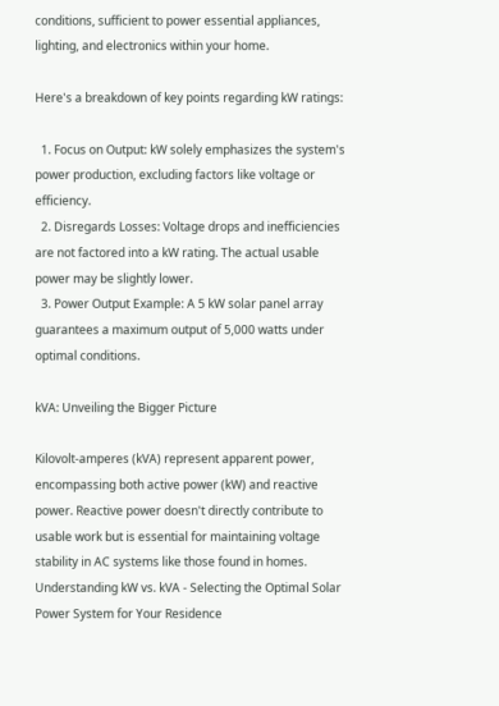conditions, sufficient to power essential appliances, lighting, and electronics within your home.

Here's a breakdown of key points regarding kW ratings:

  1. Focus on Output: kW solely emphasizes the system's power production, excluding factors like voltage or efficiency.
  2. Disregards Losses: Voltage drops and inefficiencies are not factored into a kW rating. The actual usable power may be slightly lower.
  3. Power Output Example: A 5 kW solar panel array guarantees a maximum output of 5,000 watts under optimal conditions.

kVA: Unveiling the Bigger Picture

Kilovolt-amperes (kVA) represent apparent power, encompassing both active power (kW) and reactive power. Reactive power doesn't directly contribute to usable work but is essential for maintaining voltage stability in AC systems like those found in homes.
Understanding kW vs. kVA - Selecting the Optimal Solar Power System for Your Residence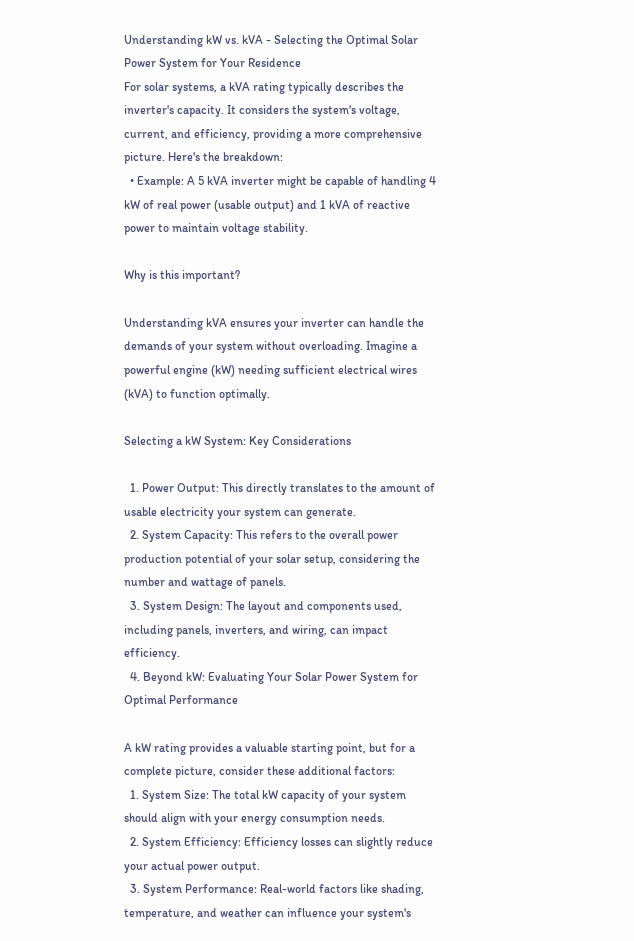Understanding kW vs. kVA - Selecting the Optimal Solar Power System for Your Residence
For solar systems, a kVA rating typically describes the inverter's capacity. It considers the system's voltage, current, and efficiency, providing a more comprehensive picture. Here's the breakdown:
  • Example: A 5 kVA inverter might be capable of handling 4 kW of real power (usable output) and 1 kVA of reactive power to maintain voltage stability.

Why is this important?

Understanding kVA ensures your inverter can handle the demands of your system without overloading. Imagine a powerful engine (kW) needing sufficient electrical wires (kVA) to function optimally.

Selecting a kW System: Key Considerations

  1. Power Output: This directly translates to the amount of usable electricity your system can generate.
  2. System Capacity: This refers to the overall power production potential of your solar setup, considering the number and wattage of panels.
  3. System Design: The layout and components used, including panels, inverters, and wiring, can impact efficiency.
  4. Beyond kW: Evaluating Your Solar Power System for Optimal Performance

A kW rating provides a valuable starting point, but for a complete picture, consider these additional factors:
  1. System Size: The total kW capacity of your system should align with your energy consumption needs.
  2. System Efficiency: Efficiency losses can slightly reduce your actual power output.
  3. System Performance: Real-world factors like shading, temperature, and weather can influence your system's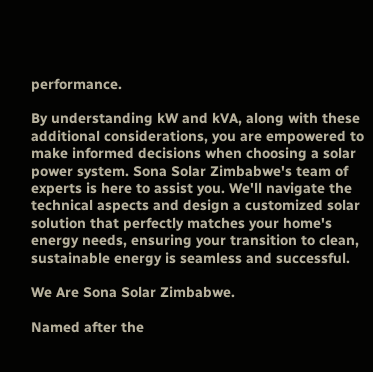performance.

By understanding kW and kVA, along with these additional considerations, you are empowered to make informed decisions when choosing a solar power system. Sona Solar Zimbabwe's team of experts is here to assist you. We'll navigate the technical aspects and design a customized solar solution that perfectly matches your home's energy needs, ensuring your transition to clean, sustainable energy is seamless and successful.

We Are Sona Solar Zimbabwe.

Named after the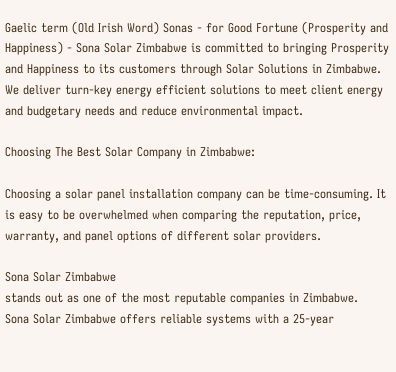Gaelic term (Old Irish Word) Sonas - for Good Fortune (Prosperity and Happiness) - Sona Solar Zimbabwe is committed to bringing Prosperity and Happiness to its customers through Solar Solutions in Zimbabwe. We deliver turn-key energy efficient solutions to meet client energy and budgetary needs and reduce environmental impact.

Choosing The Best Solar Company in Zimbabwe:

Choosing a solar panel installation company can be time-consuming. It is easy to be overwhelmed when comparing the reputation, price, warranty, and panel options of different solar providers.

Sona Solar Zimbabwe
stands out as one of the most reputable companies in Zimbabwe.
Sona Solar Zimbabwe offers reliable systems with a 25-year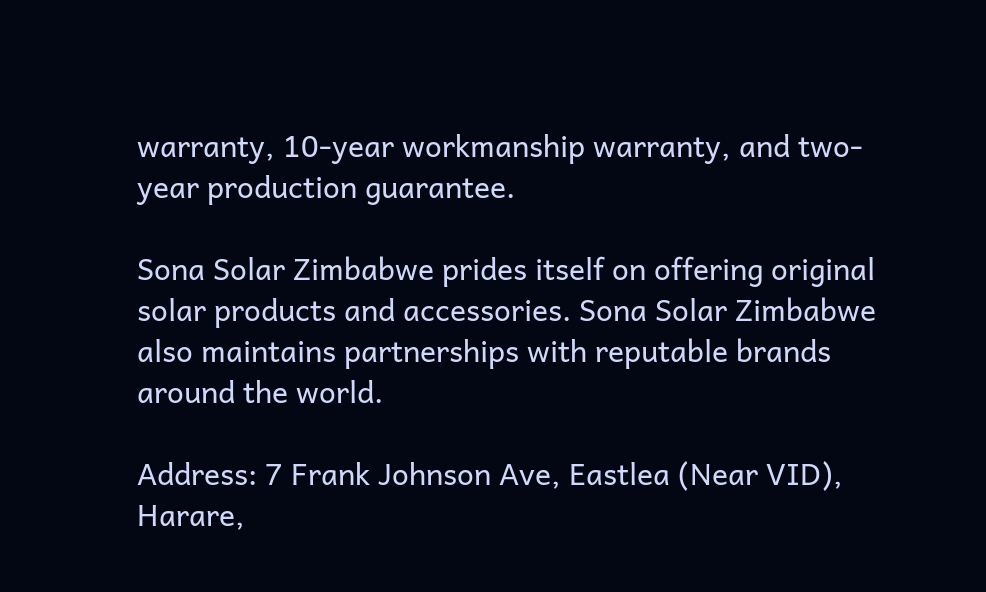warranty, 10-year workmanship warranty, and two-year production guarantee.

Sona Solar Zimbabwe prides itself on offering original solar products and accessories. Sona Solar Zimbabwe also maintains partnerships with reputable brands around the world.

Address: 7 Frank Johnson Ave, Eastlea (Near VID), Harare,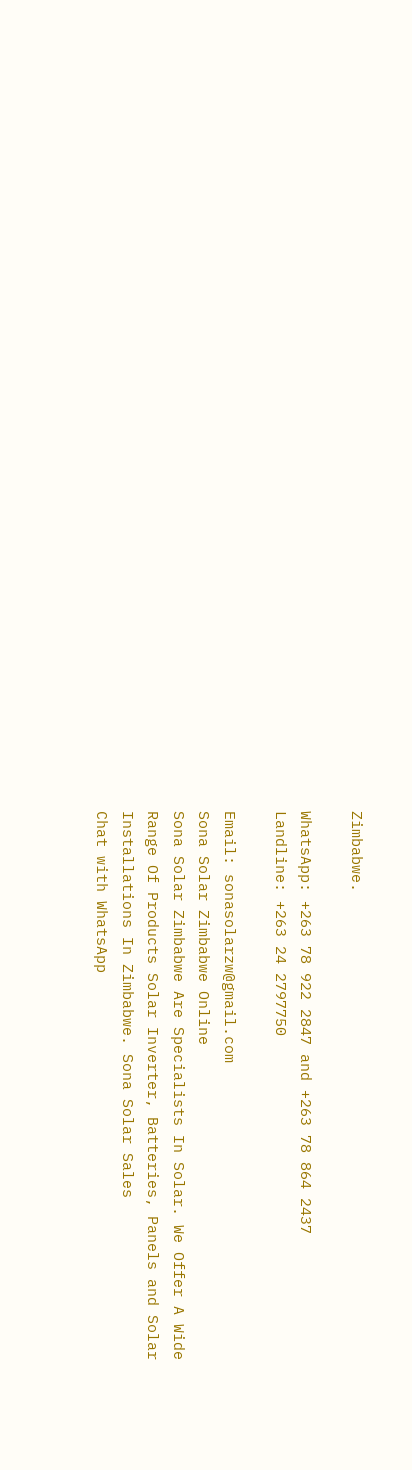Zimbabwe.

WhatsApp: +263 78 922 2847 and +263 78 864 2437
Landline: +263 24 2797750

Email: sonasolarzw@gmail.com
Sona Solar Zimbabwe Online
Sona Solar Zimbabwe Are Specialists In Solar. We Offer A Wide Range Of Products Solar Inverter, Batteries, Panels and Solar Installations In Zimbabwe. Sona Solar Sales
Chat with WhatsApp